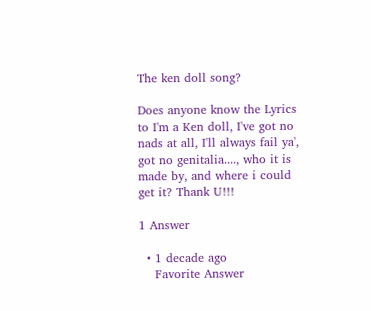The ken doll song?

Does anyone know the Lyrics to I'm a Ken doll, I've got no nads at all, I'll always fail ya', got no genitalia...., who it is made by, and where i could get it? Thank U!!!

1 Answer

  • 1 decade ago
    Favorite Answer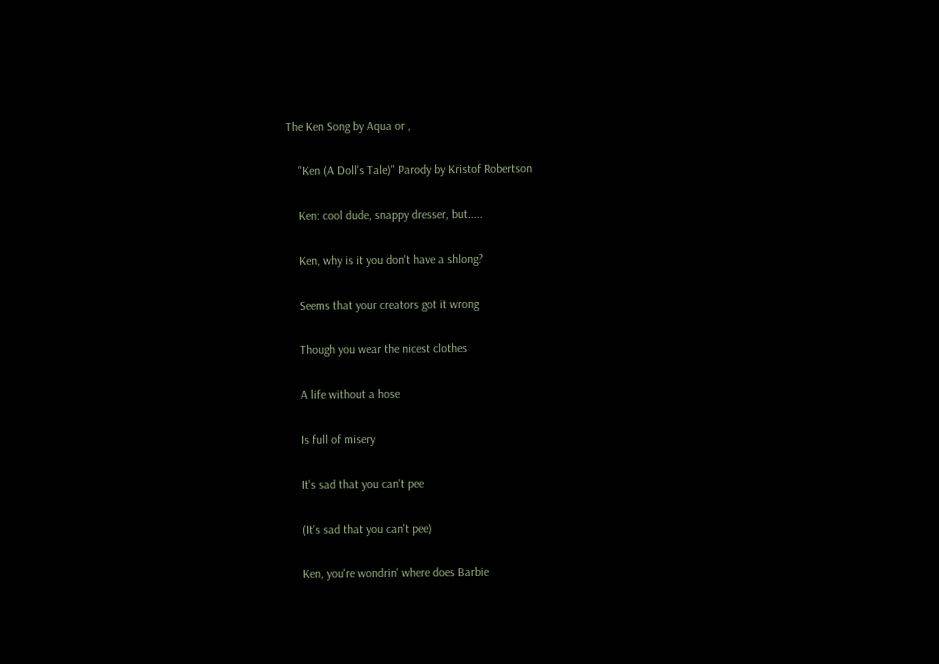The Ken Song by Aqua or ,

    "Ken (A Doll's Tale)" Parody by Kristof Robertson

    Ken: cool dude, snappy dresser, but.....

    Ken, why is it you don't have a shlong?

    Seems that your creators got it wrong

    Though you wear the nicest clothes

    A life without a hose

    Is full of misery

    It's sad that you can't pee

    (It's sad that you can't pee)

    Ken, you're wondrin' where does Barbie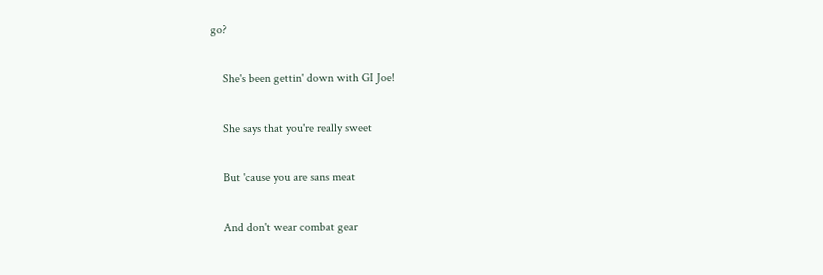go?

    She's been gettin' down with GI Joe!

    She says that you're really sweet

    But 'cause you are sans meat

    And don't wear combat gear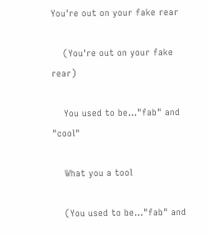You're out on your fake rear

    (You're out on your fake rear)

    You used to be..."fab" and "cool"

    What you a tool

    (You used to be..."fab" and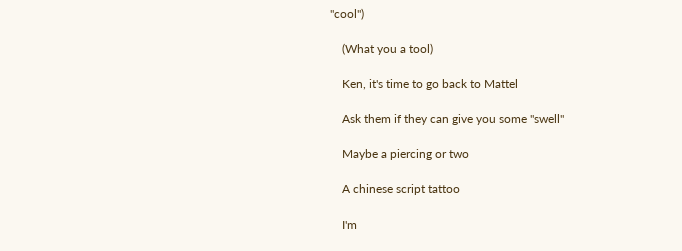"cool")

    (What you a tool)

    Ken, it's time to go back to Mattel

    Ask them if they can give you some "swell"

    Maybe a piercing or two

    A chinese script tattoo

    I'm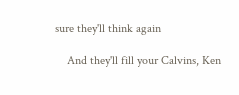sure they'll think again

    And they'll fill your Calvins, Ken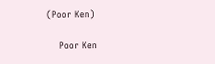(Poor Ken)

    Poor Ken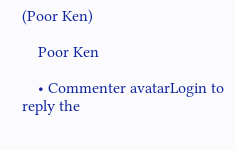(Poor Ken)

    Poor Ken

    • Commenter avatarLogin to reply the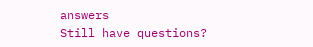answers
Still have questions?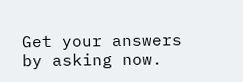Get your answers by asking now.